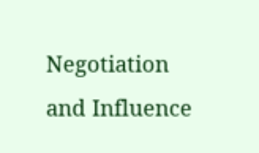Negotiation and Influence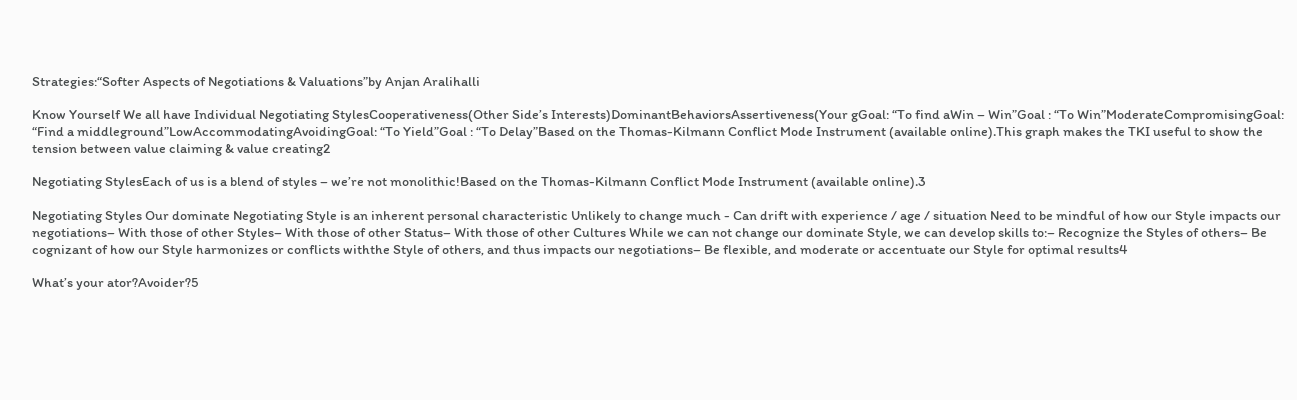Strategies:“Softer Aspects of Negotiations & Valuations”by Anjan Aralihalli

Know Yourself We all have Individual Negotiating StylesCooperativeness(Other Side’s Interests)DominantBehaviorsAssertiveness(Your gGoal: “To find aWin – Win”Goal : “To Win”ModerateCompromisingGoal: “Find a middleground”LowAccommodatingAvoidingGoal: “To Yield”Goal : “To Delay”Based on the Thomas-Kilmann Conflict Mode Instrument (available online).This graph makes the TKI useful to show the tension between value claiming & value creating2

Negotiating StylesEach of us is a blend of styles – we’re not monolithic!Based on the Thomas-Kilmann Conflict Mode Instrument (available online).3

Negotiating Styles Our dominate Negotiating Style is an inherent personal characteristic Unlikely to change much - Can drift with experience / age / situation Need to be mindful of how our Style impacts our negotiations– With those of other Styles– With those of other Status– With those of other Cultures While we can not change our dominate Style, we can develop skills to:– Recognize the Styles of others– Be cognizant of how our Style harmonizes or conflicts withthe Style of others, and thus impacts our negotiations– Be flexible, and moderate or accentuate our Style for optimal results4

What’s your ator?Avoider?5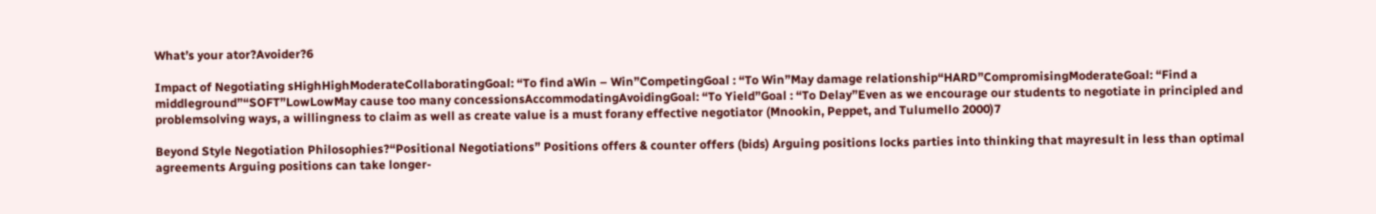What’s your ator?Avoider?6

Impact of Negotiating sHighHighModerateCollaboratingGoal: “To find aWin – Win”CompetingGoal : “To Win”May damage relationship“HARD”CompromisingModerateGoal: “Find a middleground”“SOFT”LowLowMay cause too many concessionsAccommodatingAvoidingGoal: “To Yield”Goal : “To Delay”Even as we encourage our students to negotiate in principled and problemsolving ways, a willingness to claim as well as create value is a must forany effective negotiator (Mnookin, Peppet, and Tulumello 2000)7

Beyond Style Negotiation Philosophies?“Positional Negotiations” Positions offers & counter offers (bids) Arguing positions locks parties into thinking that mayresult in less than optimal agreements Arguing positions can take longer-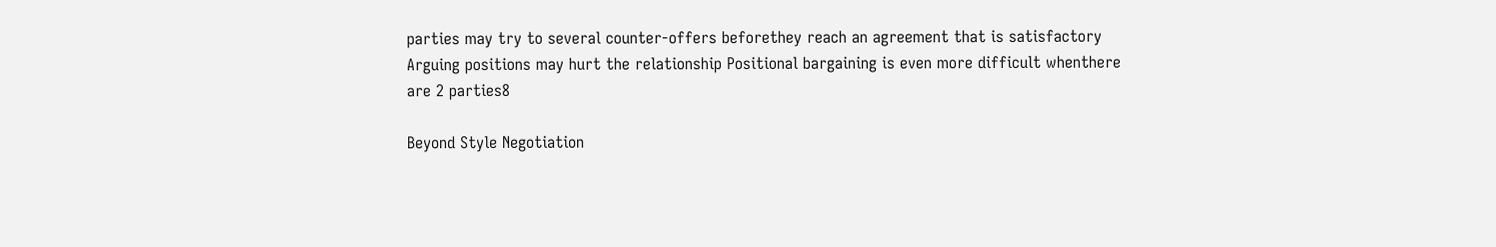parties may try to several counter-offers beforethey reach an agreement that is satisfactory Arguing positions may hurt the relationship Positional bargaining is even more difficult whenthere are 2 parties8

Beyond Style Negotiation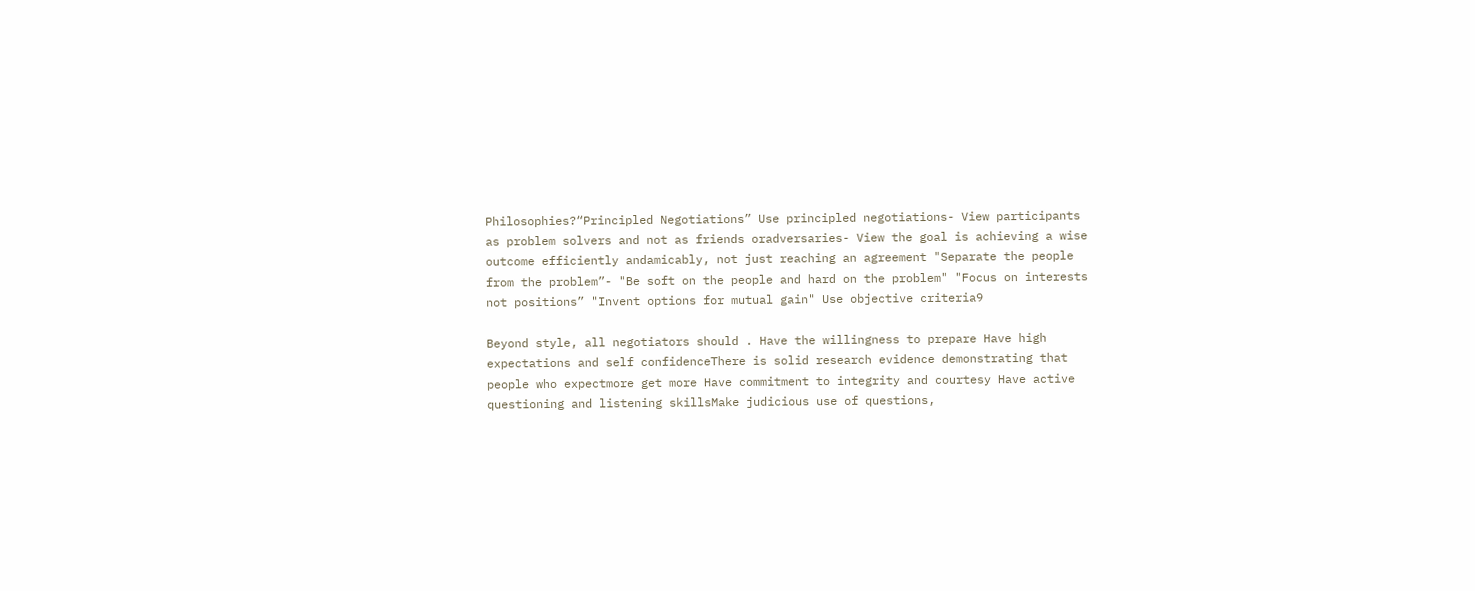Philosophies?“Principled Negotiations” Use principled negotiations- View participants as problem solvers and not as friends oradversaries- View the goal is achieving a wise outcome efficiently andamicably, not just reaching an agreement "Separate the people from the problem”- "Be soft on the people and hard on the problem" "Focus on interests not positions” "Invent options for mutual gain" Use objective criteria9

Beyond style, all negotiators should . Have the willingness to prepare Have high expectations and self confidenceThere is solid research evidence demonstrating that people who expectmore get more Have commitment to integrity and courtesy Have active questioning and listening skillsMake judicious use of questions,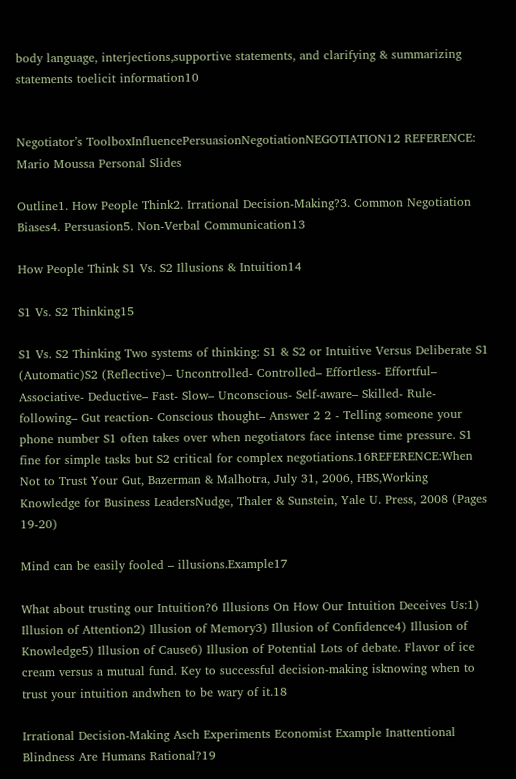body language, interjections,supportive statements, and clarifying & summarizing statements toelicit information10


Negotiator’s ToolboxInfluencePersuasionNegotiationNEGOTIATION12 REFERENCE: Mario Moussa Personal Slides

Outline1. How People Think2. Irrational Decision-Making?3. Common Negotiation Biases4. Persuasion5. Non-Verbal Communication13

How People Think S1 Vs. S2 Illusions & Intuition14

S1 Vs. S2 Thinking15

S1 Vs. S2 Thinking Two systems of thinking: S1 & S2 or Intuitive Versus Deliberate S1 (Automatic)S2 (Reflective)– Uncontrolled- Controlled– Effortless- Effortful– Associative- Deductive– Fast- Slow– Unconscious- Self-aware– Skilled- Rule-following– Gut reaction- Conscious thought– Answer 2 2 - Telling someone your phone number S1 often takes over when negotiators face intense time pressure. S1 fine for simple tasks but S2 critical for complex negotiations.16REFERENCE:When Not to Trust Your Gut, Bazerman & Malhotra, July 31, 2006, HBS,Working Knowledge for Business LeadersNudge, Thaler & Sunstein, Yale U. Press, 2008 (Pages 19-20)

Mind can be easily fooled – illusions.Example17

What about trusting our Intuition?6 Illusions On How Our Intuition Deceives Us:1) Illusion of Attention2) Illusion of Memory3) Illusion of Confidence4) Illusion of Knowledge5) Illusion of Cause6) Illusion of Potential Lots of debate. Flavor of ice cream versus a mutual fund. Key to successful decision-making isknowing when to trust your intuition andwhen to be wary of it.18

Irrational Decision-Making Asch Experiments Economist Example Inattentional Blindness Are Humans Rational?19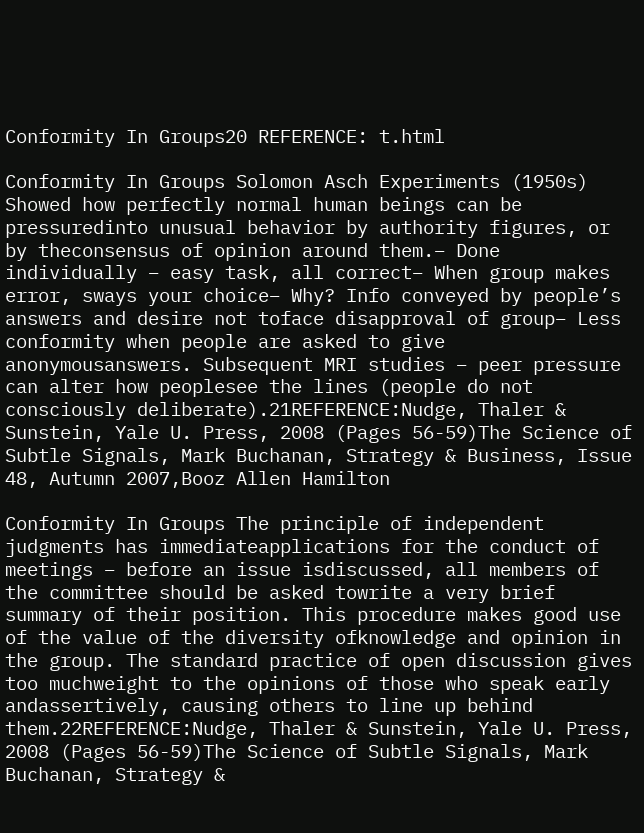Conformity In Groups20 REFERENCE: t.html

Conformity In Groups Solomon Asch Experiments (1950s) Showed how perfectly normal human beings can be pressuredinto unusual behavior by authority figures, or by theconsensus of opinion around them.– Done individually – easy task, all correct– When group makes error, sways your choice– Why? Info conveyed by people’s answers and desire not toface disapproval of group– Less conformity when people are asked to give anonymousanswers. Subsequent MRI studies – peer pressure can alter how peoplesee the lines (people do not consciously deliberate).21REFERENCE:Nudge, Thaler & Sunstein, Yale U. Press, 2008 (Pages 56-59)The Science of Subtle Signals, Mark Buchanan, Strategy & Business, Issue 48, Autumn 2007,Booz Allen Hamilton

Conformity In Groups The principle of independent judgments has immediateapplications for the conduct of meetings – before an issue isdiscussed, all members of the committee should be asked towrite a very brief summary of their position. This procedure makes good use of the value of the diversity ofknowledge and opinion in the group. The standard practice of open discussion gives too muchweight to the opinions of those who speak early andassertively, causing others to line up behind them.22REFERENCE:Nudge, Thaler & Sunstein, Yale U. Press, 2008 (Pages 56-59)The Science of Subtle Signals, Mark Buchanan, Strategy &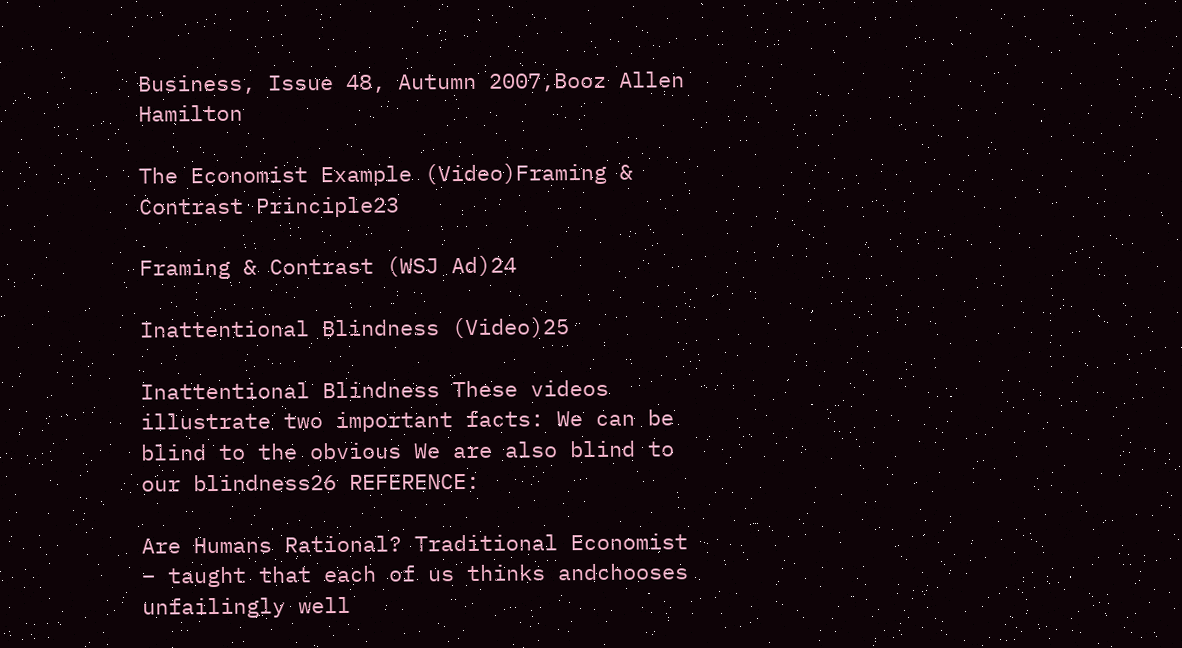Business, Issue 48, Autumn 2007,Booz Allen Hamilton

The Economist Example (Video)Framing & Contrast Principle23

Framing & Contrast (WSJ Ad)24

Inattentional Blindness (Video)25

Inattentional Blindness These videos illustrate two important facts: We can be blind to the obvious We are also blind to our blindness26 REFERENCE:

Are Humans Rational? Traditional Economist – taught that each of us thinks andchooses unfailingly well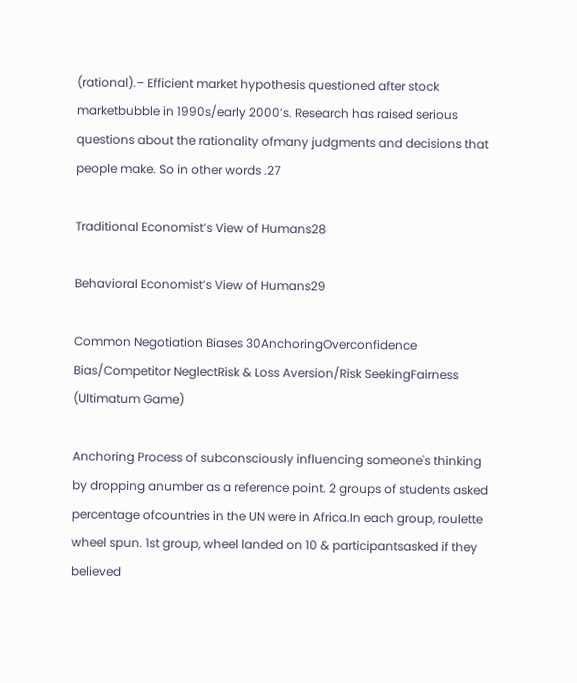(rational).– Efficient market hypothesis questioned after stock marketbubble in 1990s/early 2000’s. Research has raised serious questions about the rationality ofmany judgments and decisions that people make. So in other words .27

Traditional Economist’s View of Humans28

Behavioral Economist’s View of Humans29

Common Negotiation Biases 30AnchoringOverconfidence Bias/Competitor NeglectRisk & Loss Aversion/Risk SeekingFairness (Ultimatum Game)

Anchoring Process of subconsciously influencing someone's thinking by dropping anumber as a reference point. 2 groups of students asked percentage ofcountries in the UN were in Africa.In each group, roulette wheel spun. 1st group, wheel landed on 10 & participantsasked if they believed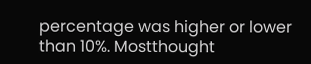percentage was higher or lower than 10%. Mostthought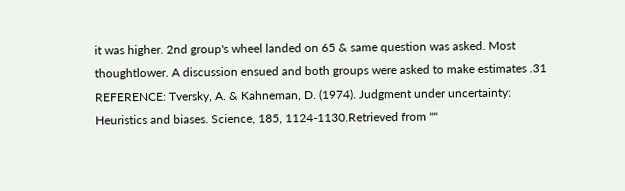it was higher. 2nd group's wheel landed on 65 & same question was asked. Most thoughtlower. A discussion ensued and both groups were asked to make estimates .31 REFERENCE: Tversky, A. & Kahneman, D. (1974). Judgment under uncertainty: Heuristics and biases. Science, 185, 1124-1130.Retrieved from ""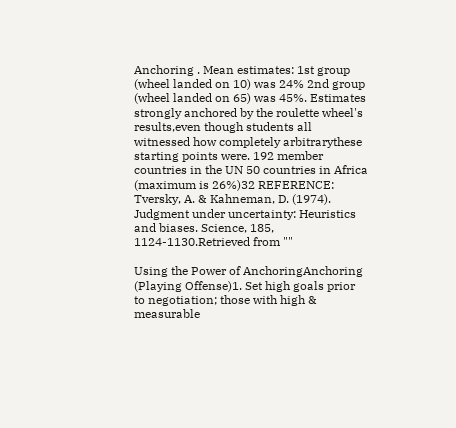Anchoring . Mean estimates: 1st group (wheel landed on 10) was 24% 2nd group (wheel landed on 65) was 45%. Estimates strongly anchored by the roulette wheel's results,even though students all witnessed how completely arbitrarythese starting points were. 192 member countries in the UN 50 countries in Africa (maximum is 26%)32 REFERENCE: Tversky, A. & Kahneman, D. (1974). Judgment under uncertainty: Heuristics and biases. Science, 185, 1124-1130.Retrieved from ""

Using the Power of AnchoringAnchoring (Playing Offense)1. Set high goals prior to negotiation; those with high & measurable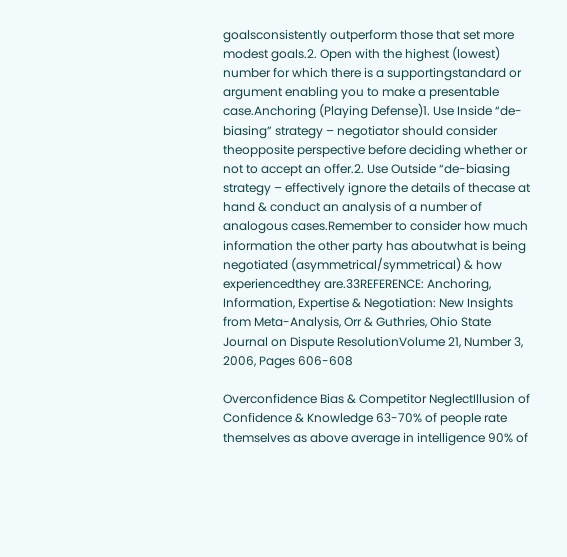goalsconsistently outperform those that set more modest goals.2. Open with the highest (lowest) number for which there is a supportingstandard or argument enabling you to make a presentable case.Anchoring (Playing Defense)1. Use Inside “de-biasing” strategy – negotiator should consider theopposite perspective before deciding whether or not to accept an offer.2. Use Outside “de-biasing strategy – effectively ignore the details of thecase at hand & conduct an analysis of a number of analogous cases.Remember to consider how much information the other party has aboutwhat is being negotiated (asymmetrical/symmetrical) & how experiencedthey are.33REFERENCE: Anchoring, Information, Expertise & Negotiation: New Insights from Meta-Analysis, Orr & Guthries, Ohio State Journal on Dispute ResolutionVolume 21, Number 3, 2006, Pages 606-608

Overconfidence Bias & Competitor NeglectIllusion of Confidence & Knowledge 63-70% of people rate themselves as above average in intelligence 90% of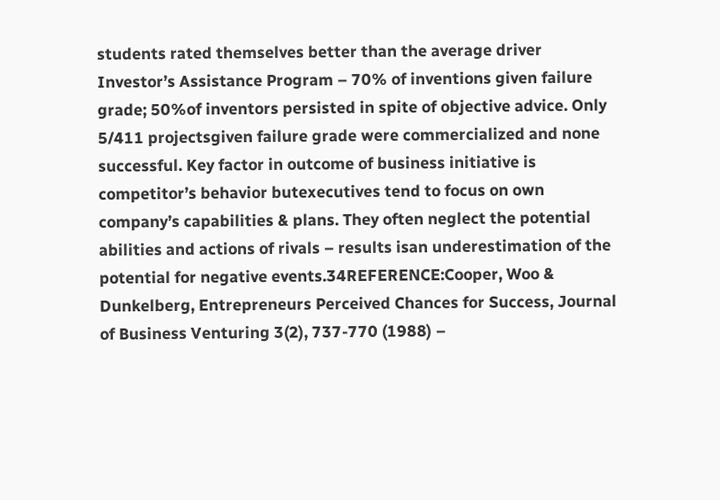students rated themselves better than the average driver Investor’s Assistance Program – 70% of inventions given failure grade; 50%of inventors persisted in spite of objective advice. Only 5/411 projectsgiven failure grade were commercialized and none successful. Key factor in outcome of business initiative is competitor’s behavior butexecutives tend to focus on own company’s capabilities & plans. They often neglect the potential abilities and actions of rivals – results isan underestimation of the potential for negative events.34REFERENCE:Cooper, Woo & Dunkelberg, Entrepreneurs Perceived Chances for Success, Journal of Business Venturing 3(2), 737-770 (1988) –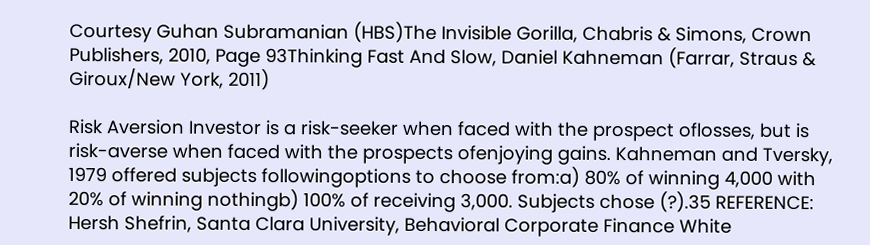Courtesy Guhan Subramanian (HBS)The Invisible Gorilla, Chabris & Simons, Crown Publishers, 2010, Page 93Thinking Fast And Slow, Daniel Kahneman (Farrar, Straus & Giroux/New York, 2011)

Risk Aversion Investor is a risk-seeker when faced with the prospect oflosses, but is risk-averse when faced with the prospects ofenjoying gains. Kahneman and Tversky, 1979 offered subjects followingoptions to choose from:a) 80% of winning 4,000 with 20% of winning nothingb) 100% of receiving 3,000. Subjects chose (?).35 REFERENCE: Hersh Shefrin, Santa Clara University, Behavioral Corporate Finance White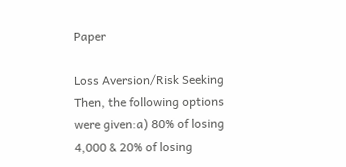Paper

Loss Aversion/Risk Seeking Then, the following options were given:a) 80% of losing 4,000 & 20% of losing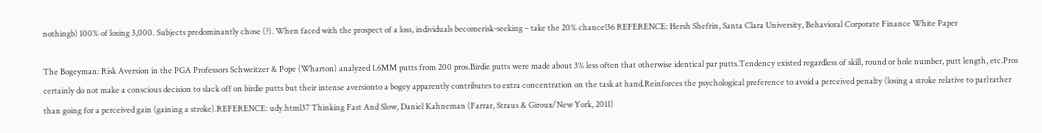nothingb) 100% of losing 3,000. Subjects predominantly chose (?). When faced with the prospect of a loss, individuals becomerisk-seeking – take the 20% chance!36 REFERENCE: Hersh Shefrin, Santa Clara University, Behavioral Corporate Finance White Paper

The Bogeyman: Risk Aversion in the PGA Professors Schweitzer & Pope (Wharton) analyzed 1.6MM putts from 200 pros.Birdie putts were made about 3% less often that otherwise identical par putts.Tendency existed regardless of skill, round or hole number, putt length, etc.Pros certainly do not make a conscious decision to slack off on birdie putts but their intense aversionto a bogey apparently contributes to extra concentration on the task at hand.Reinforces the psychological preference to avoid a perceived penalty (losing a stroke relative to par)rather than going for a perceived gain (gaining a stroke).REFERENCE: udy.html37 Thinking Fast And Slow, Daniel Kahneman (Farrar, Straus & Giroux/New York, 2011)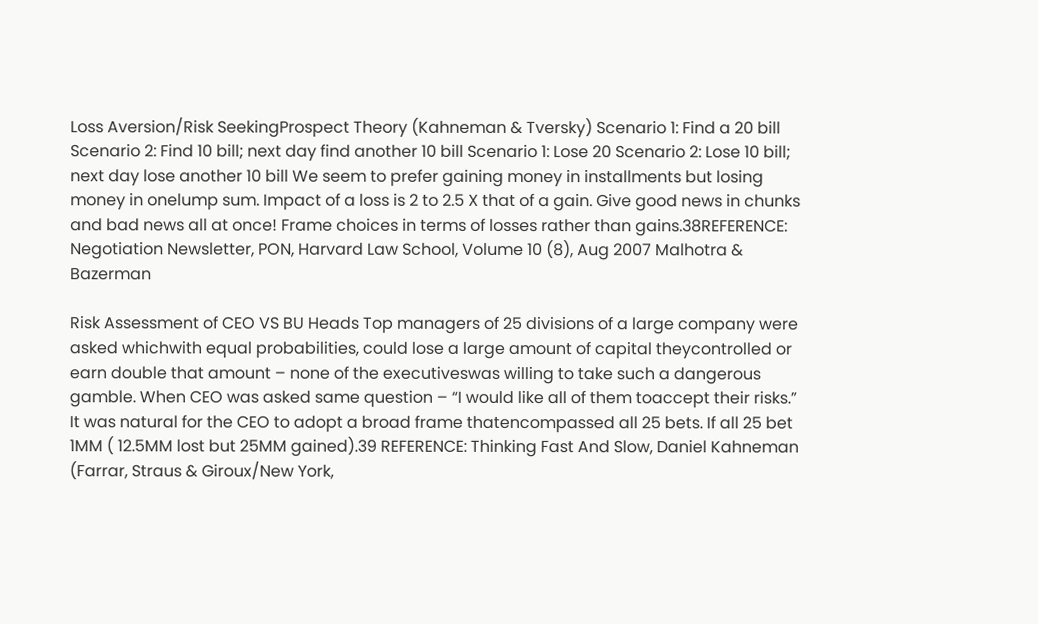Loss Aversion/Risk SeekingProspect Theory (Kahneman & Tversky) Scenario 1: Find a 20 bill Scenario 2: Find 10 bill; next day find another 10 bill Scenario 1: Lose 20 Scenario 2: Lose 10 bill; next day lose another 10 bill We seem to prefer gaining money in installments but losing money in onelump sum. Impact of a loss is 2 to 2.5 X that of a gain. Give good news in chunks and bad news all at once! Frame choices in terms of losses rather than gains.38REFERENCE: Negotiation Newsletter, PON, Harvard Law School, Volume 10 (8), Aug 2007 Malhotra & Bazerman

Risk Assessment of CEO VS BU Heads Top managers of 25 divisions of a large company were asked whichwith equal probabilities, could lose a large amount of capital theycontrolled or earn double that amount – none of the executiveswas willing to take such a dangerous gamble. When CEO was asked same question – “I would like all of them toaccept their risks.” It was natural for the CEO to adopt a broad frame thatencompassed all 25 bets. If all 25 bet 1MM ( 12.5MM lost but 25MM gained).39 REFERENCE: Thinking Fast And Slow, Daniel Kahneman (Farrar, Straus & Giroux/New York,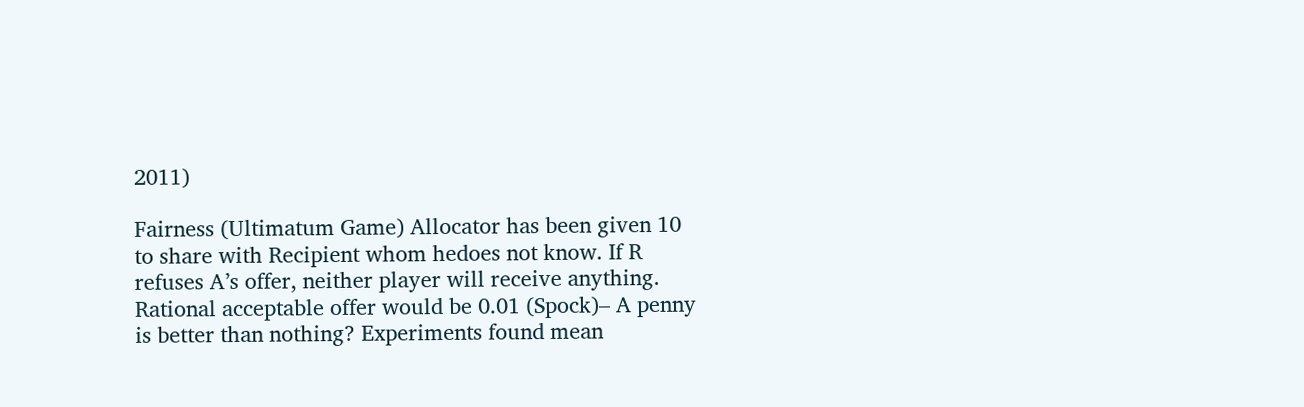2011)

Fairness (Ultimatum Game) Allocator has been given 10 to share with Recipient whom hedoes not know. If R refuses A’s offer, neither player will receive anything. Rational acceptable offer would be 0.01 (Spock)– A penny is better than nothing? Experiments found mean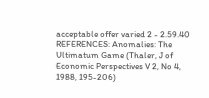acceptable offer varied 2 - 2.59.40 REFERENCES: Anomalies: The Ultimatum Game (Thaler, J of Economic Perspectives V 2, No 4, 1988, 195-206)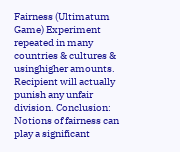Fairness (Ultimatum Game) Experiment repeated in many countries & cultures & usinghigher amounts. Recipient will actually punish any unfair division. Conclusion: Notions of fairness can play a significant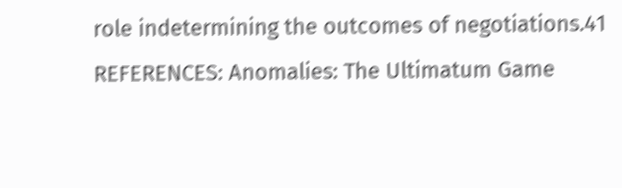role indetermining the outcomes of negotiations.41 REFERENCES: Anomalies: The Ultimatum Game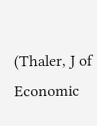(Thaler, J of Economic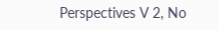Perspectives V 2, No